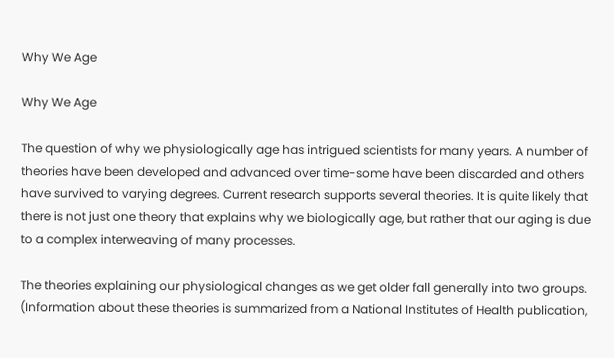Why We Age

Why We Age

The question of why we physiologically age has intrigued scientists for many years. A number of theories have been developed and advanced over time-some have been discarded and others have survived to varying degrees. Current research supports several theories. It is quite likely that there is not just one theory that explains why we biologically age, but rather that our aging is due to a complex interweaving of many processes.

The theories explaining our physiological changes as we get older fall generally into two groups. (Information about these theories is summarized from a National Institutes of Health publication,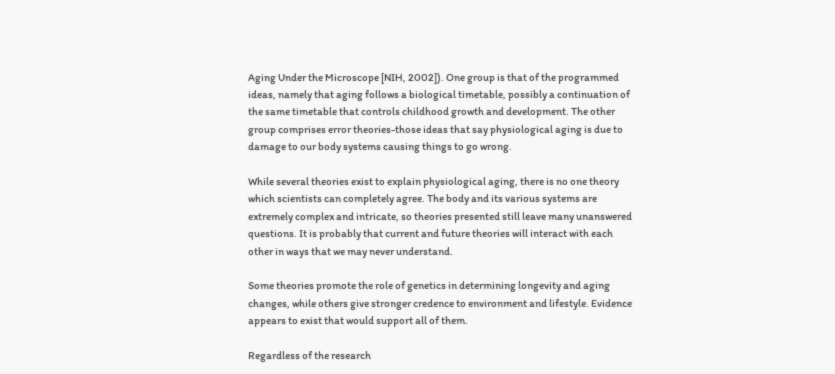Aging Under the Microscope [NIH, 2002]). One group is that of the programmed ideas, namely that aging follows a biological timetable, possibly a continuation of the same timetable that controls childhood growth and development. The other group comprises error theories-those ideas that say physiological aging is due to damage to our body systems causing things to go wrong.

While several theories exist to explain physiological aging, there is no one theory which scientists can completely agree. The body and its various systems are extremely complex and intricate, so theories presented still leave many unanswered questions. It is probably that current and future theories will interact with each other in ways that we may never understand.

Some theories promote the role of genetics in determining longevity and aging changes, while others give stronger credence to environment and lifestyle. Evidence appears to exist that would support all of them.

Regardless of the research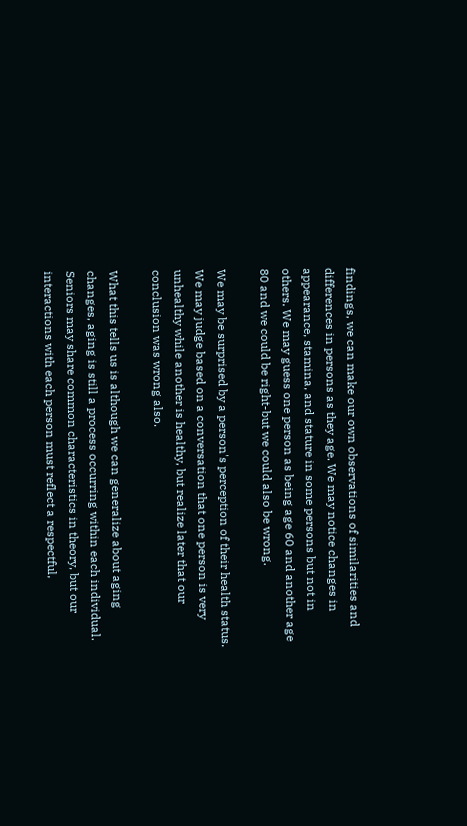findings, we can make our own observations of similarities and differences in persons as they age. We may notice changes in appearance, stamina, and stature in some persons but not in others. We may guess one person as being age 60 and another age 80 and we could be right-but we could also be wrong.

We may be surprised by a person's perception of their health status. We may judge based on a conversation that one person is very unhealthy while another is healthy, but realize later that our conclusion was wrong also.

What this tells us is although we can generalize about aging changes, aging is still a process occurring within each individual. Seniors may share common characteristics in theory, but our interactions with each person must reflect a respectful,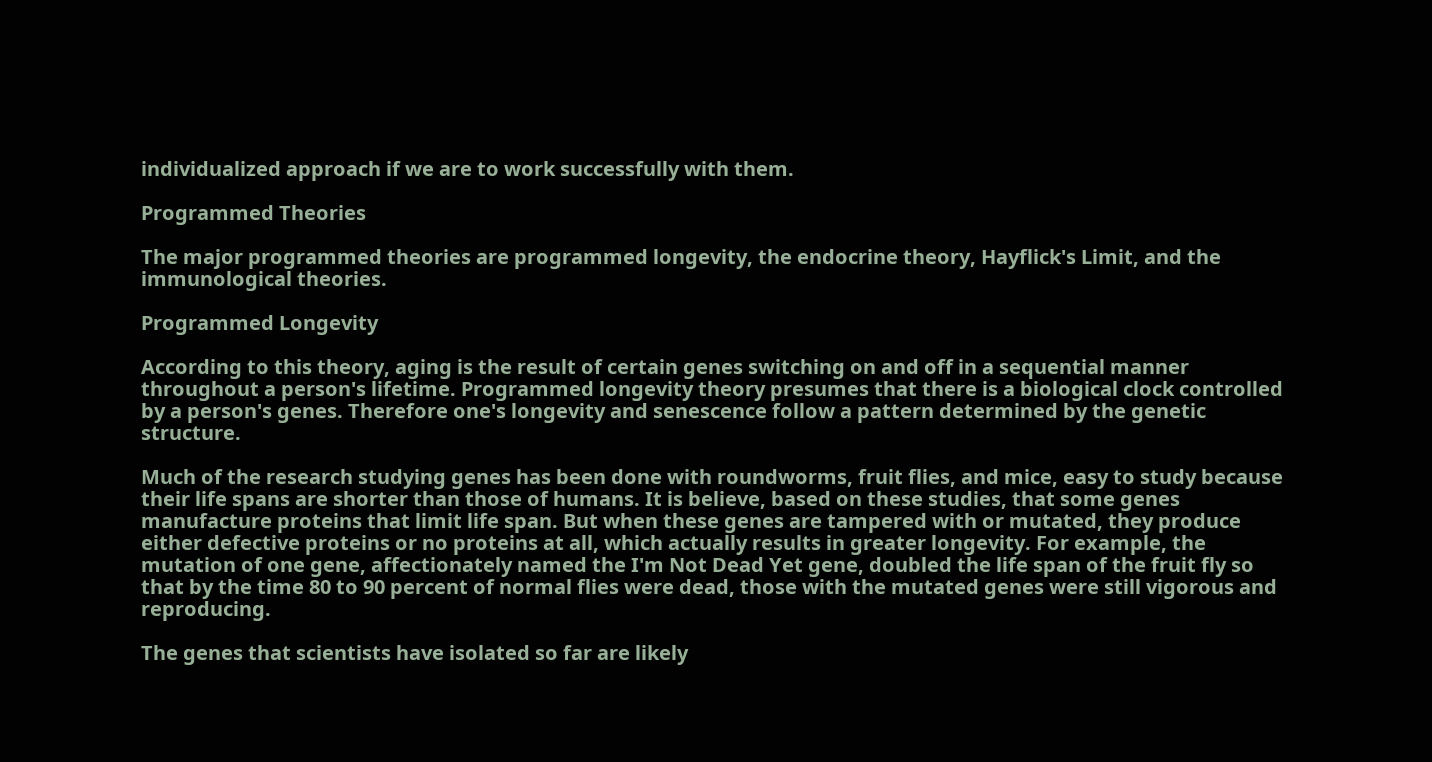individualized approach if we are to work successfully with them.

Programmed Theories

The major programmed theories are programmed longevity, the endocrine theory, Hayflick's Limit, and the immunological theories.

Programmed Longevity

According to this theory, aging is the result of certain genes switching on and off in a sequential manner throughout a person's lifetime. Programmed longevity theory presumes that there is a biological clock controlled by a person's genes. Therefore one's longevity and senescence follow a pattern determined by the genetic structure.

Much of the research studying genes has been done with roundworms, fruit flies, and mice, easy to study because their life spans are shorter than those of humans. It is believe, based on these studies, that some genes manufacture proteins that limit life span. But when these genes are tampered with or mutated, they produce either defective proteins or no proteins at all, which actually results in greater longevity. For example, the mutation of one gene, affectionately named the I'm Not Dead Yet gene, doubled the life span of the fruit fly so that by the time 80 to 90 percent of normal flies were dead, those with the mutated genes were still vigorous and reproducing.

The genes that scientists have isolated so far are likely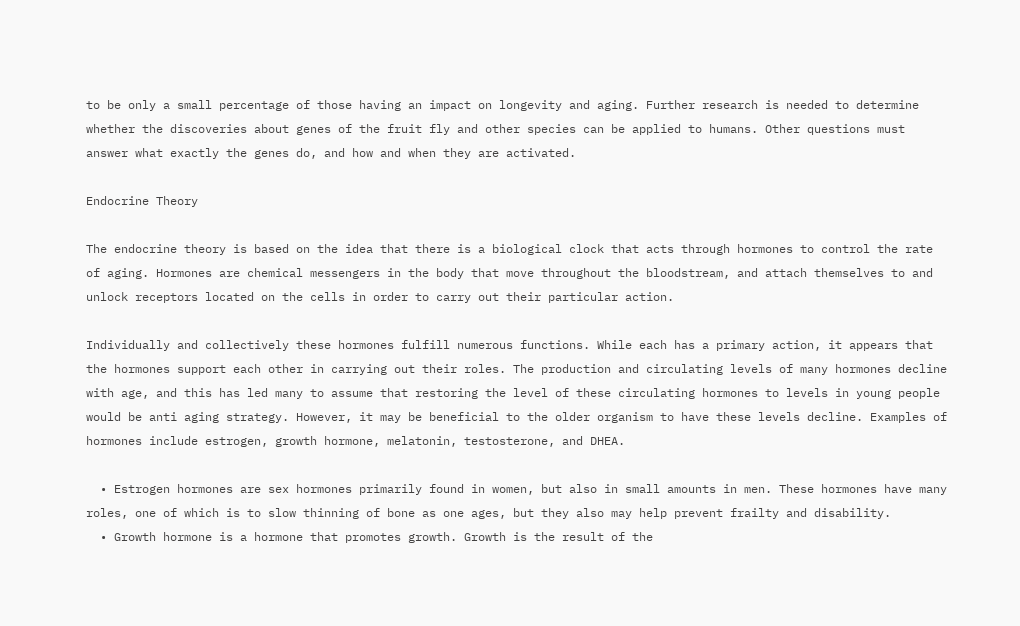to be only a small percentage of those having an impact on longevity and aging. Further research is needed to determine whether the discoveries about genes of the fruit fly and other species can be applied to humans. Other questions must answer what exactly the genes do, and how and when they are activated.

Endocrine Theory

The endocrine theory is based on the idea that there is a biological clock that acts through hormones to control the rate of aging. Hormones are chemical messengers in the body that move throughout the bloodstream, and attach themselves to and unlock receptors located on the cells in order to carry out their particular action.

Individually and collectively these hormones fulfill numerous functions. While each has a primary action, it appears that the hormones support each other in carrying out their roles. The production and circulating levels of many hormones decline with age, and this has led many to assume that restoring the level of these circulating hormones to levels in young people would be anti aging strategy. However, it may be beneficial to the older organism to have these levels decline. Examples of hormones include estrogen, growth hormone, melatonin, testosterone, and DHEA.

  • Estrogen hormones are sex hormones primarily found in women, but also in small amounts in men. These hormones have many roles, one of which is to slow thinning of bone as one ages, but they also may help prevent frailty and disability.
  • Growth hormone is a hormone that promotes growth. Growth is the result of the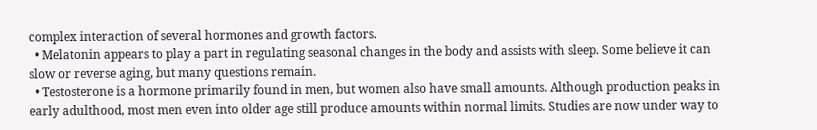complex interaction of several hormones and growth factors.
  • Melatonin appears to play a part in regulating seasonal changes in the body and assists with sleep. Some believe it can slow or reverse aging, but many questions remain.
  • Testosterone is a hormone primarily found in men, but women also have small amounts. Although production peaks in early adulthood, most men even into older age still produce amounts within normal limits. Studies are now under way to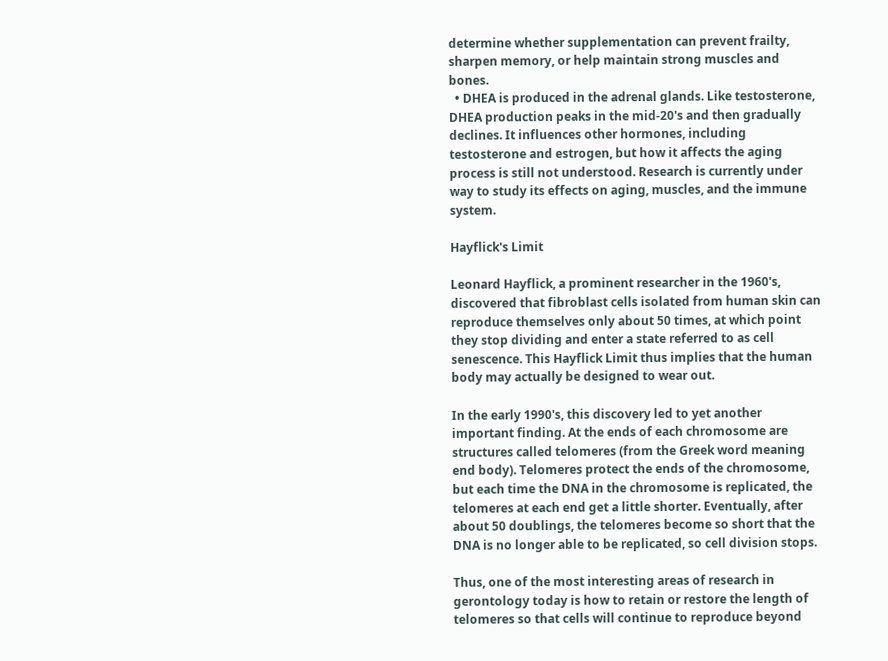determine whether supplementation can prevent frailty, sharpen memory, or help maintain strong muscles and bones.
  • DHEA is produced in the adrenal glands. Like testosterone, DHEA production peaks in the mid-20's and then gradually declines. It influences other hormones, including testosterone and estrogen, but how it affects the aging process is still not understood. Research is currently under way to study its effects on aging, muscles, and the immune system.

Hayflick's Limit

Leonard Hayflick, a prominent researcher in the 1960's, discovered that fibroblast cells isolated from human skin can reproduce themselves only about 50 times, at which point they stop dividing and enter a state referred to as cell senescence. This Hayflick Limit thus implies that the human body may actually be designed to wear out.

In the early 1990's, this discovery led to yet another important finding. At the ends of each chromosome are structures called telomeres (from the Greek word meaning end body). Telomeres protect the ends of the chromosome, but each time the DNA in the chromosome is replicated, the telomeres at each end get a little shorter. Eventually, after about 50 doublings, the telomeres become so short that the DNA is no longer able to be replicated, so cell division stops.

Thus, one of the most interesting areas of research in gerontology today is how to retain or restore the length of telomeres so that cells will continue to reproduce beyond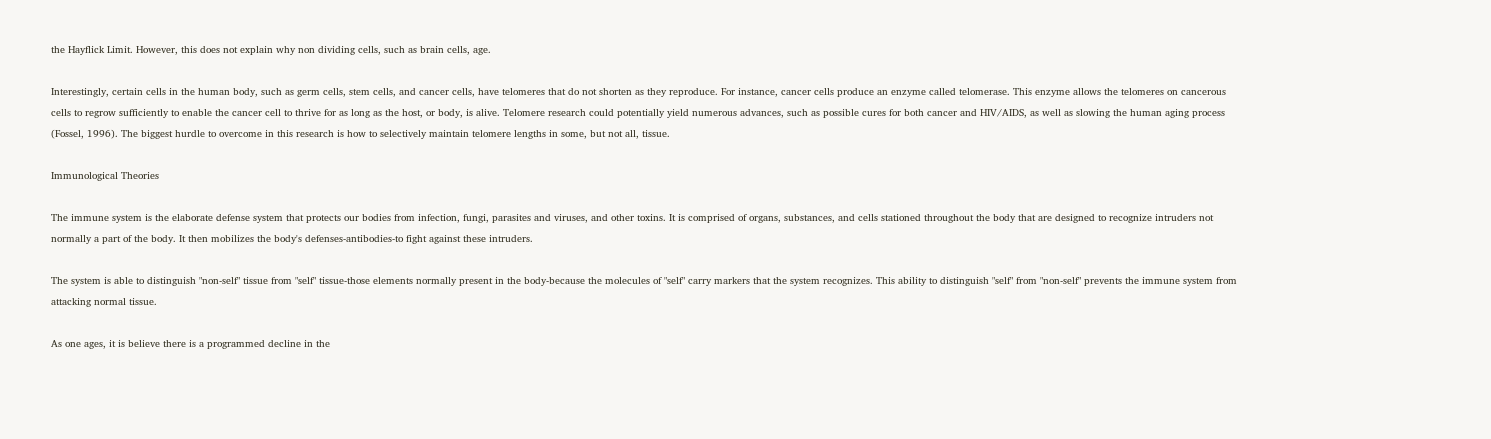the Hayflick Limit. However, this does not explain why non dividing cells, such as brain cells, age.

Interestingly, certain cells in the human body, such as germ cells, stem cells, and cancer cells, have telomeres that do not shorten as they reproduce. For instance, cancer cells produce an enzyme called telomerase. This enzyme allows the telomeres on cancerous cells to regrow sufficiently to enable the cancer cell to thrive for as long as the host, or body, is alive. Telomere research could potentially yield numerous advances, such as possible cures for both cancer and HIV/AIDS, as well as slowing the human aging process (Fossel, 1996). The biggest hurdle to overcome in this research is how to selectively maintain telomere lengths in some, but not all, tissue.

Immunological Theories

The immune system is the elaborate defense system that protects our bodies from infection, fungi, parasites and viruses, and other toxins. It is comprised of organs, substances, and cells stationed throughout the body that are designed to recognize intruders not normally a part of the body. It then mobilizes the body's defenses-antibodies-to fight against these intruders.

The system is able to distinguish "non-self" tissue from "self" tissue-those elements normally present in the body-because the molecules of "self" carry markers that the system recognizes. This ability to distinguish "self" from "non-self" prevents the immune system from attacking normal tissue.

As one ages, it is believe there is a programmed decline in the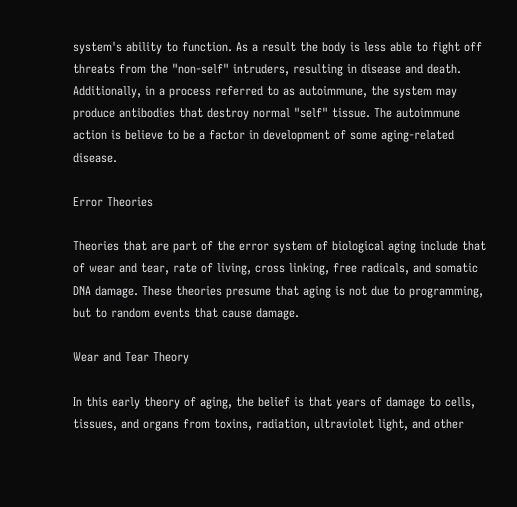system's ability to function. As a result the body is less able to fight off threats from the "non-self" intruders, resulting in disease and death. Additionally, in a process referred to as autoimmune, the system may produce antibodies that destroy normal "self" tissue. The autoimmune action is believe to be a factor in development of some aging-related disease.

Error Theories

Theories that are part of the error system of biological aging include that of wear and tear, rate of living, cross linking, free radicals, and somatic DNA damage. These theories presume that aging is not due to programming, but to random events that cause damage.

Wear and Tear Theory

In this early theory of aging, the belief is that years of damage to cells, tissues, and organs from toxins, radiation, ultraviolet light, and other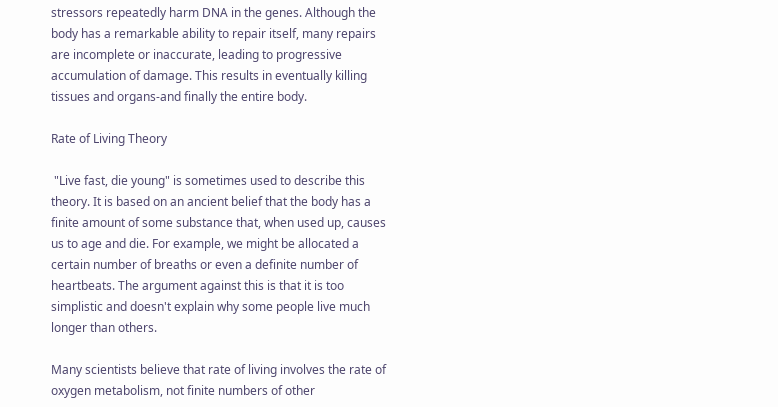stressors repeatedly harm DNA in the genes. Although the body has a remarkable ability to repair itself, many repairs are incomplete or inaccurate, leading to progressive accumulation of damage. This results in eventually killing tissues and organs-and finally the entire body.

Rate of Living Theory

 "Live fast, die young" is sometimes used to describe this theory. It is based on an ancient belief that the body has a finite amount of some substance that, when used up, causes us to age and die. For example, we might be allocated a certain number of breaths or even a definite number of heartbeats. The argument against this is that it is too simplistic and doesn't explain why some people live much longer than others.

Many scientists believe that rate of living involves the rate of oxygen metabolism, not finite numbers of other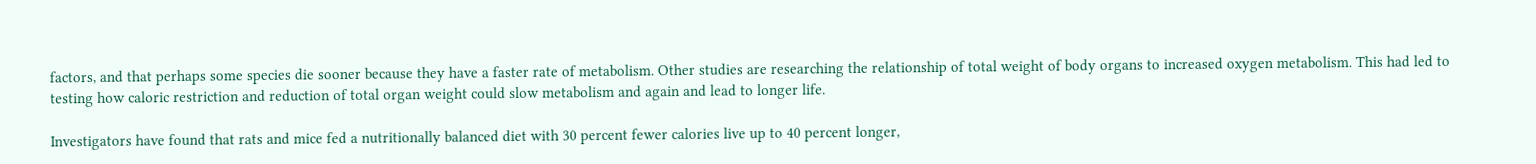factors, and that perhaps some species die sooner because they have a faster rate of metabolism. Other studies are researching the relationship of total weight of body organs to increased oxygen metabolism. This had led to testing how caloric restriction and reduction of total organ weight could slow metabolism and again and lead to longer life.

Investigators have found that rats and mice fed a nutritionally balanced diet with 30 percent fewer calories live up to 40 percent longer,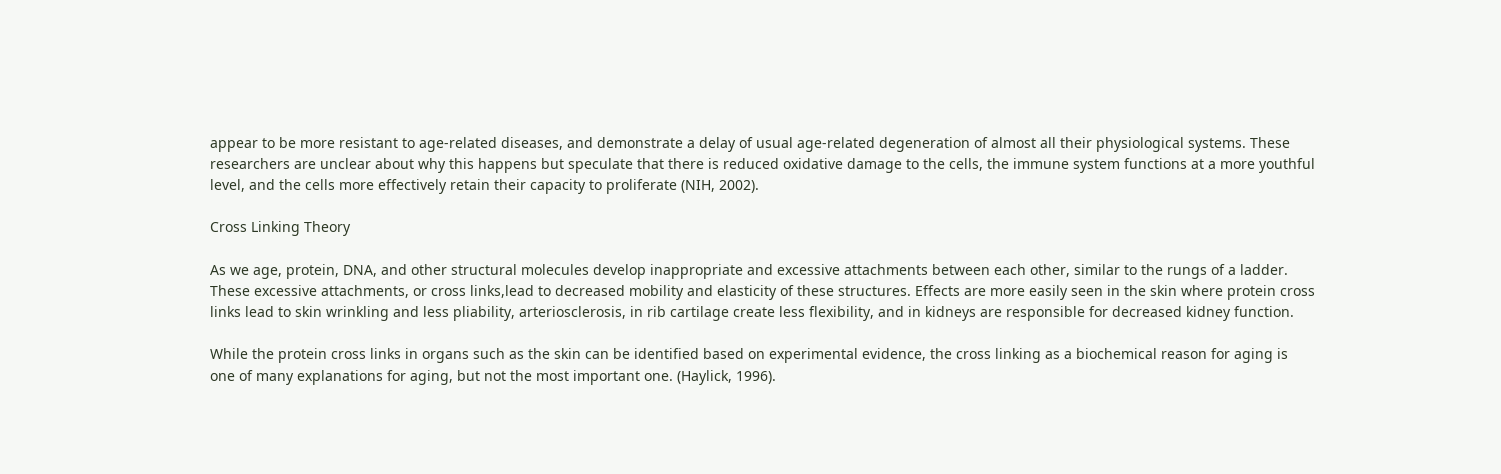appear to be more resistant to age-related diseases, and demonstrate a delay of usual age-related degeneration of almost all their physiological systems. These researchers are unclear about why this happens but speculate that there is reduced oxidative damage to the cells, the immune system functions at a more youthful level, and the cells more effectively retain their capacity to proliferate (NIH, 2002).

Cross Linking Theory

As we age, protein, DNA, and other structural molecules develop inappropriate and excessive attachments between each other, similar to the rungs of a ladder. These excessive attachments, or cross links,lead to decreased mobility and elasticity of these structures. Effects are more easily seen in the skin where protein cross links lead to skin wrinkling and less pliability, arteriosclerosis, in rib cartilage create less flexibility, and in kidneys are responsible for decreased kidney function.

While the protein cross links in organs such as the skin can be identified based on experimental evidence, the cross linking as a biochemical reason for aging is one of many explanations for aging, but not the most important one. (Haylick, 1996).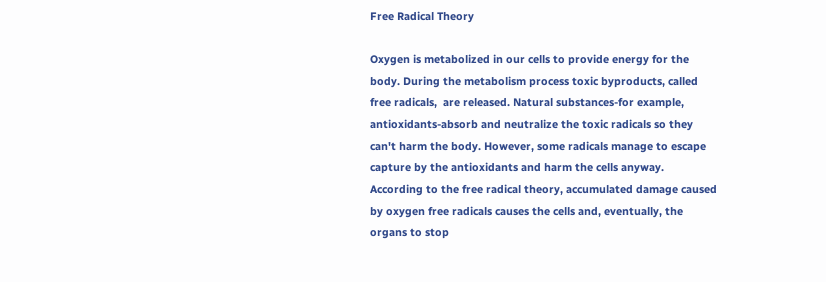Free Radical Theory

Oxygen is metabolized in our cells to provide energy for the body. During the metabolism process toxic byproducts, called free radicals,  are released. Natural substances-for example, antioxidants-absorb and neutralize the toxic radicals so they can't harm the body. However, some radicals manage to escape capture by the antioxidants and harm the cells anyway. According to the free radical theory, accumulated damage caused by oxygen free radicals causes the cells and, eventually, the organs to stop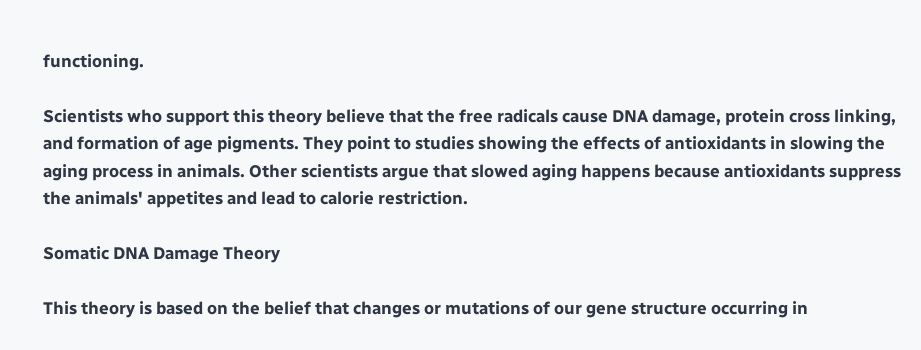functioning.

Scientists who support this theory believe that the free radicals cause DNA damage, protein cross linking, and formation of age pigments. They point to studies showing the effects of antioxidants in slowing the aging process in animals. Other scientists argue that slowed aging happens because antioxidants suppress the animals' appetites and lead to calorie restriction.

Somatic DNA Damage Theory

This theory is based on the belief that changes or mutations of our gene structure occurring in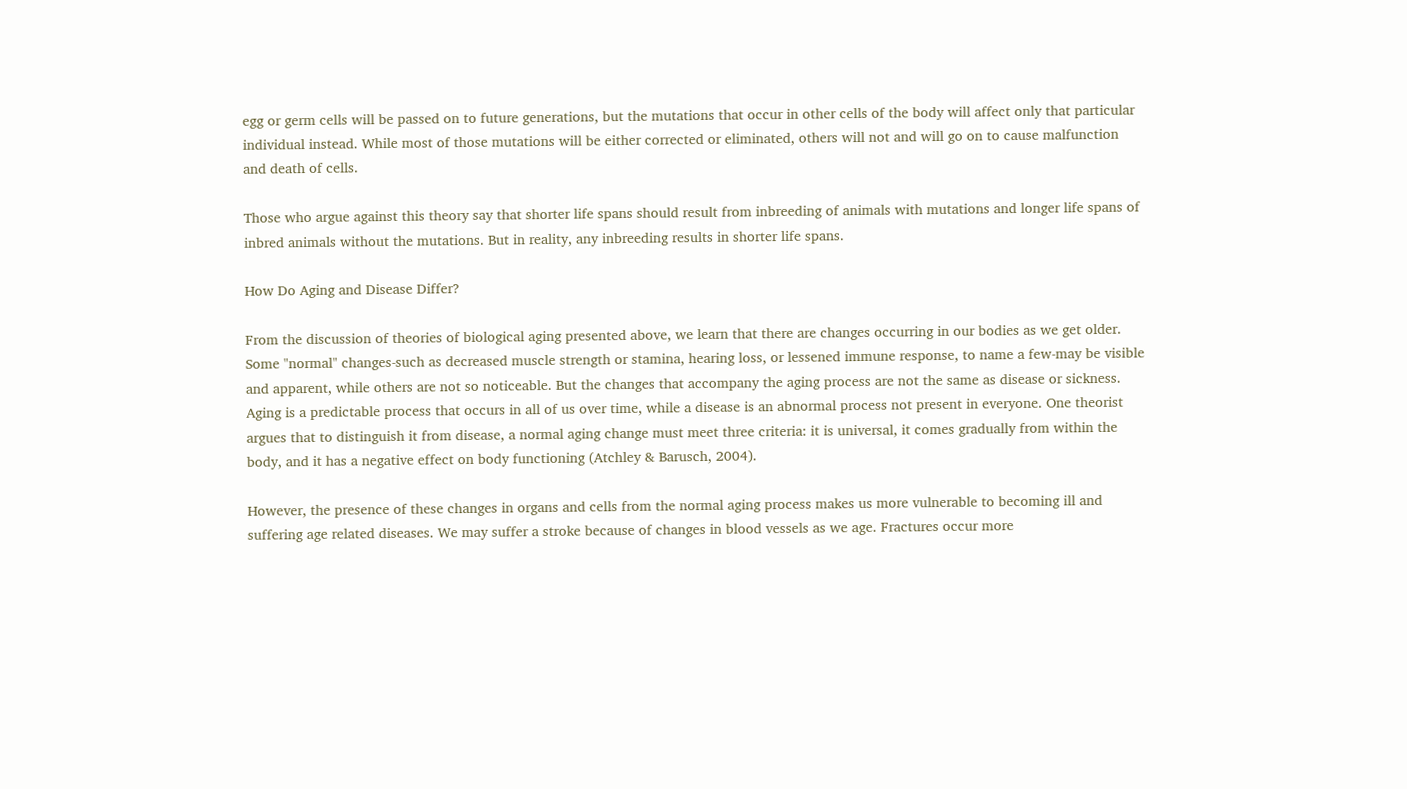egg or germ cells will be passed on to future generations, but the mutations that occur in other cells of the body will affect only that particular individual instead. While most of those mutations will be either corrected or eliminated, others will not and will go on to cause malfunction and death of cells.

Those who argue against this theory say that shorter life spans should result from inbreeding of animals with mutations and longer life spans of inbred animals without the mutations. But in reality, any inbreeding results in shorter life spans.

How Do Aging and Disease Differ?

From the discussion of theories of biological aging presented above, we learn that there are changes occurring in our bodies as we get older. Some "normal" changes-such as decreased muscle strength or stamina, hearing loss, or lessened immune response, to name a few-may be visible and apparent, while others are not so noticeable. But the changes that accompany the aging process are not the same as disease or sickness. Aging is a predictable process that occurs in all of us over time, while a disease is an abnormal process not present in everyone. One theorist argues that to distinguish it from disease, a normal aging change must meet three criteria: it is universal, it comes gradually from within the body, and it has a negative effect on body functioning (Atchley & Barusch, 2004).

However, the presence of these changes in organs and cells from the normal aging process makes us more vulnerable to becoming ill and suffering age related diseases. We may suffer a stroke because of changes in blood vessels as we age. Fractures occur more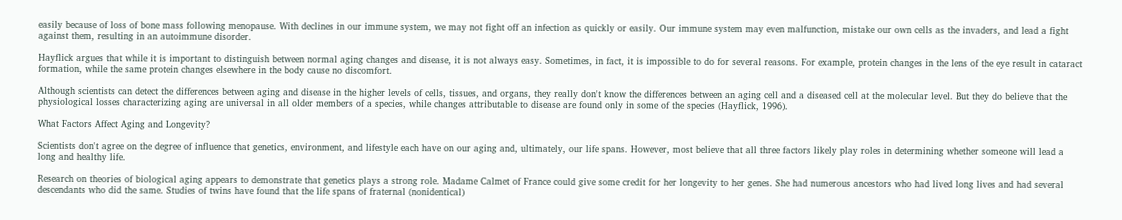easily because of loss of bone mass following menopause. With declines in our immune system, we may not fight off an infection as quickly or easily. Our immune system may even malfunction, mistake our own cells as the invaders, and lead a fight against them, resulting in an autoimmune disorder.

Hayflick argues that while it is important to distinguish between normal aging changes and disease, it is not always easy. Sometimes, in fact, it is impossible to do for several reasons. For example, protein changes in the lens of the eye result in cataract formation, while the same protein changes elsewhere in the body cause no discomfort.

Although scientists can detect the differences between aging and disease in the higher levels of cells, tissues, and organs, they really don't know the differences between an aging cell and a diseased cell at the molecular level. But they do believe that the physiological losses characterizing aging are universal in all older members of a species, while changes attributable to disease are found only in some of the species (Hayflick, 1996).

What Factors Affect Aging and Longevity?

Scientists don't agree on the degree of influence that genetics, environment, and lifestyle each have on our aging and, ultimately, our life spans. However, most believe that all three factors likely play roles in determining whether someone will lead a long and healthy life.

Research on theories of biological aging appears to demonstrate that genetics plays a strong role. Madame Calmet of France could give some credit for her longevity to her genes. She had numerous ancestors who had lived long lives and had several descendants who did the same. Studies of twins have found that the life spans of fraternal (nonidentical)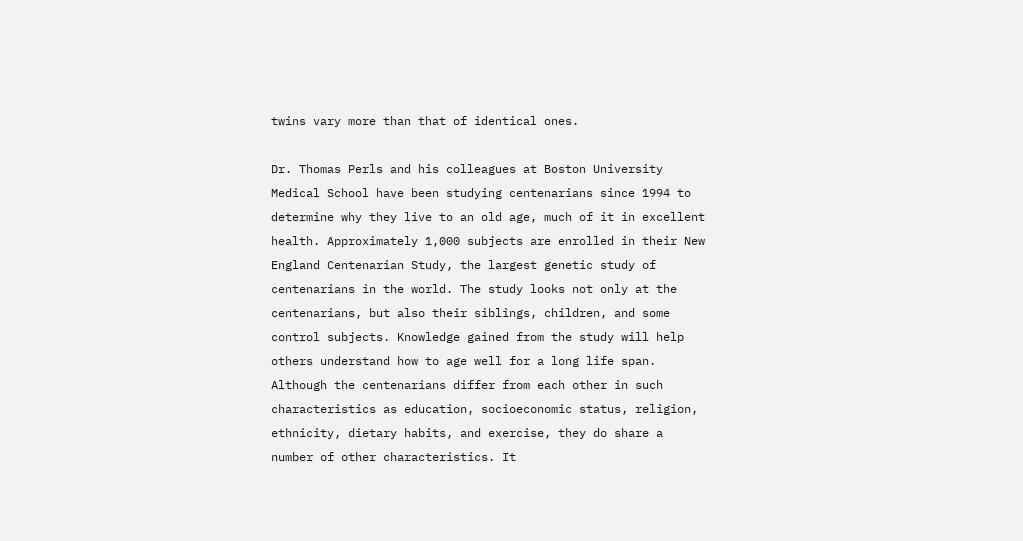twins vary more than that of identical ones.

Dr. Thomas Perls and his colleagues at Boston University Medical School have been studying centenarians since 1994 to determine why they live to an old age, much of it in excellent health. Approximately 1,000 subjects are enrolled in their New England Centenarian Study, the largest genetic study of centenarians in the world. The study looks not only at the centenarians, but also their siblings, children, and some control subjects. Knowledge gained from the study will help others understand how to age well for a long life span. Although the centenarians differ from each other in such characteristics as education, socioeconomic status, religion, ethnicity, dietary habits, and exercise, they do share a number of other characteristics. It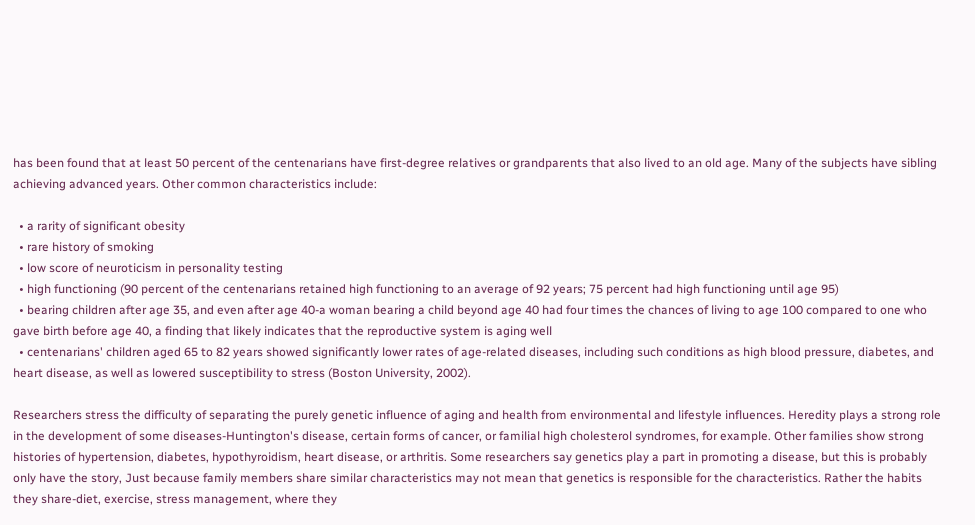has been found that at least 50 percent of the centenarians have first-degree relatives or grandparents that also lived to an old age. Many of the subjects have sibling achieving advanced years. Other common characteristics include:

  • a rarity of significant obesity
  • rare history of smoking
  • low score of neuroticism in personality testing
  • high functioning (90 percent of the centenarians retained high functioning to an average of 92 years; 75 percent had high functioning until age 95)
  • bearing children after age 35, and even after age 40-a woman bearing a child beyond age 40 had four times the chances of living to age 100 compared to one who gave birth before age 40, a finding that likely indicates that the reproductive system is aging well
  • centenarians' children aged 65 to 82 years showed significantly lower rates of age-related diseases, including such conditions as high blood pressure, diabetes, and heart disease, as well as lowered susceptibility to stress (Boston University, 2002).

Researchers stress the difficulty of separating the purely genetic influence of aging and health from environmental and lifestyle influences. Heredity plays a strong role in the development of some diseases-Huntington's disease, certain forms of cancer, or familial high cholesterol syndromes, for example. Other families show strong histories of hypertension, diabetes, hypothyroidism, heart disease, or arthritis. Some researchers say genetics play a part in promoting a disease, but this is probably only have the story, Just because family members share similar characteristics may not mean that genetics is responsible for the characteristics. Rather the habits they share-diet, exercise, stress management, where they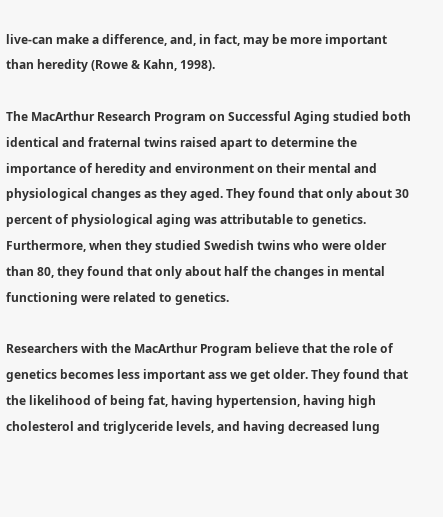live-can make a difference, and, in fact, may be more important than heredity (Rowe & Kahn, 1998).

The MacArthur Research Program on Successful Aging studied both identical and fraternal twins raised apart to determine the importance of heredity and environment on their mental and physiological changes as they aged. They found that only about 30 percent of physiological aging was attributable to genetics. Furthermore, when they studied Swedish twins who were older than 80, they found that only about half the changes in mental functioning were related to genetics.

Researchers with the MacArthur Program believe that the role of genetics becomes less important ass we get older. They found that the likelihood of being fat, having hypertension, having high cholesterol and triglyceride levels, and having decreased lung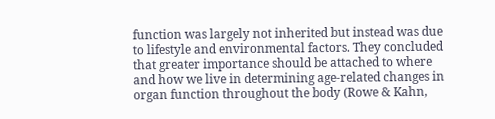function was largely not inherited but instead was due to lifestyle and environmental factors. They concluded that greater importance should be attached to where and how we live in determining age-related changes in organ function throughout the body (Rowe & Kahn,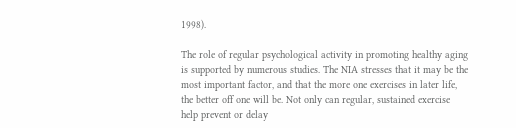1998).

The role of regular psychological activity in promoting healthy aging is supported by numerous studies. The NIA stresses that it may be the most important factor, and that the more one exercises in later life, the better off one will be. Not only can regular, sustained exercise help prevent or delay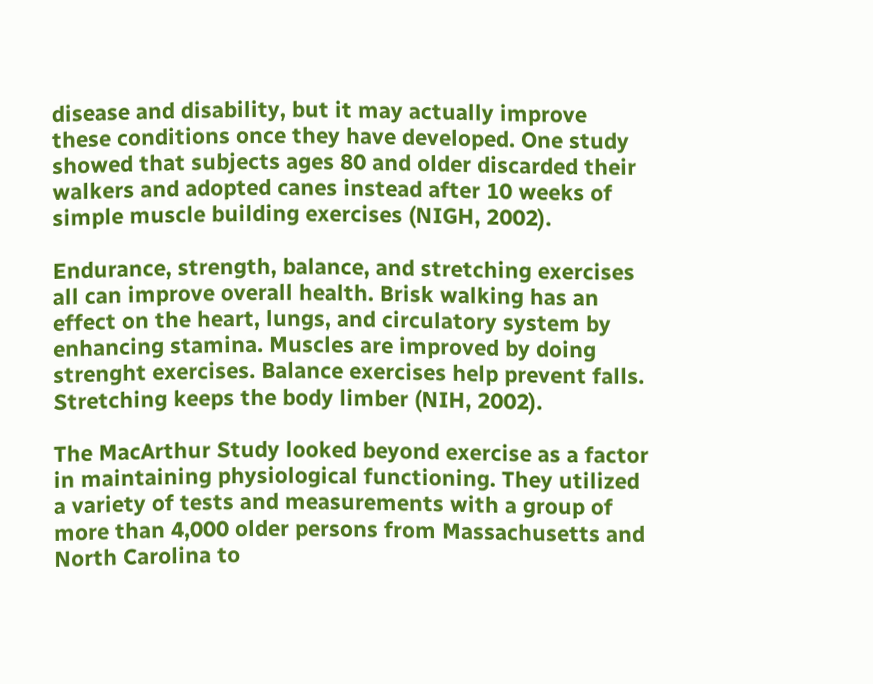disease and disability, but it may actually improve these conditions once they have developed. One study showed that subjects ages 80 and older discarded their walkers and adopted canes instead after 10 weeks of simple muscle building exercises (NIGH, 2002).

Endurance, strength, balance, and stretching exercises all can improve overall health. Brisk walking has an effect on the heart, lungs, and circulatory system by enhancing stamina. Muscles are improved by doing strenght exercises. Balance exercises help prevent falls. Stretching keeps the body limber (NIH, 2002).

The MacArthur Study looked beyond exercise as a factor in maintaining physiological functioning. They utilized a variety of tests and measurements with a group of more than 4,000 older persons from Massachusetts and North Carolina to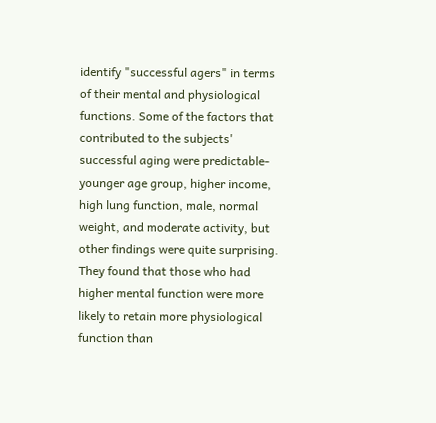identify "successful agers" in terms of their mental and physiological functions. Some of the factors that contributed to the subjects' successful aging were predictable-younger age group, higher income, high lung function, male, normal weight, and moderate activity, but other findings were quite surprising. They found that those who had higher mental function were more likely to retain more physiological function than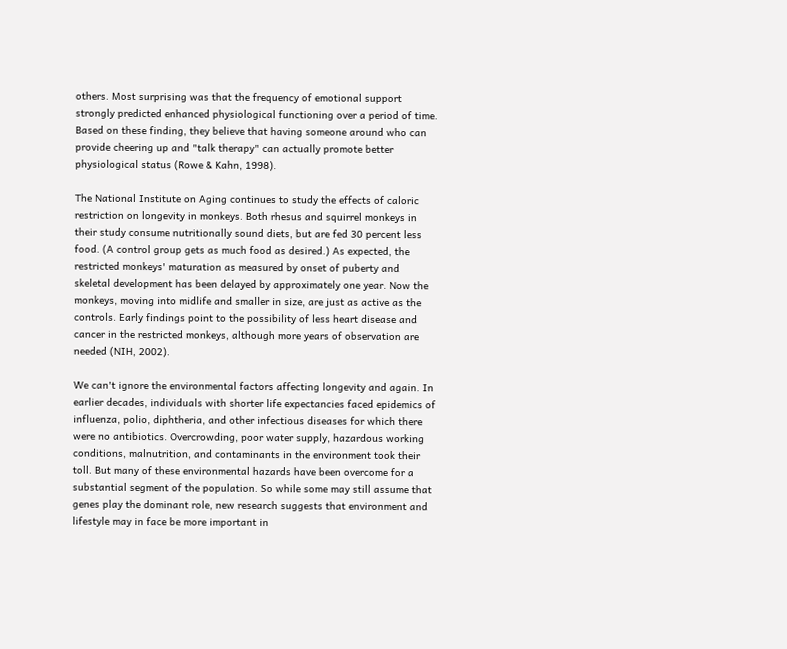others. Most surprising was that the frequency of emotional support strongly predicted enhanced physiological functioning over a period of time. Based on these finding, they believe that having someone around who can provide cheering up and "talk therapy" can actually promote better physiological status (Rowe & Kahn, 1998).

The National Institute on Aging continues to study the effects of caloric restriction on longevity in monkeys. Both rhesus and squirrel monkeys in their study consume nutritionally sound diets, but are fed 30 percent less food. (A control group gets as much food as desired.) As expected, the restricted monkeys' maturation as measured by onset of puberty and skeletal development has been delayed by approximately one year. Now the monkeys, moving into midlife and smaller in size, are just as active as the controls. Early findings point to the possibility of less heart disease and cancer in the restricted monkeys, although more years of observation are needed (NIH, 2002).

We can't ignore the environmental factors affecting longevity and again. In earlier decades, individuals with shorter life expectancies faced epidemics of influenza, polio, diphtheria, and other infectious diseases for which there were no antibiotics. Overcrowding, poor water supply, hazardous working conditions, malnutrition, and contaminants in the environment took their toll. But many of these environmental hazards have been overcome for a substantial segment of the population. So while some may still assume that genes play the dominant role, new research suggests that environment and lifestyle may in face be more important in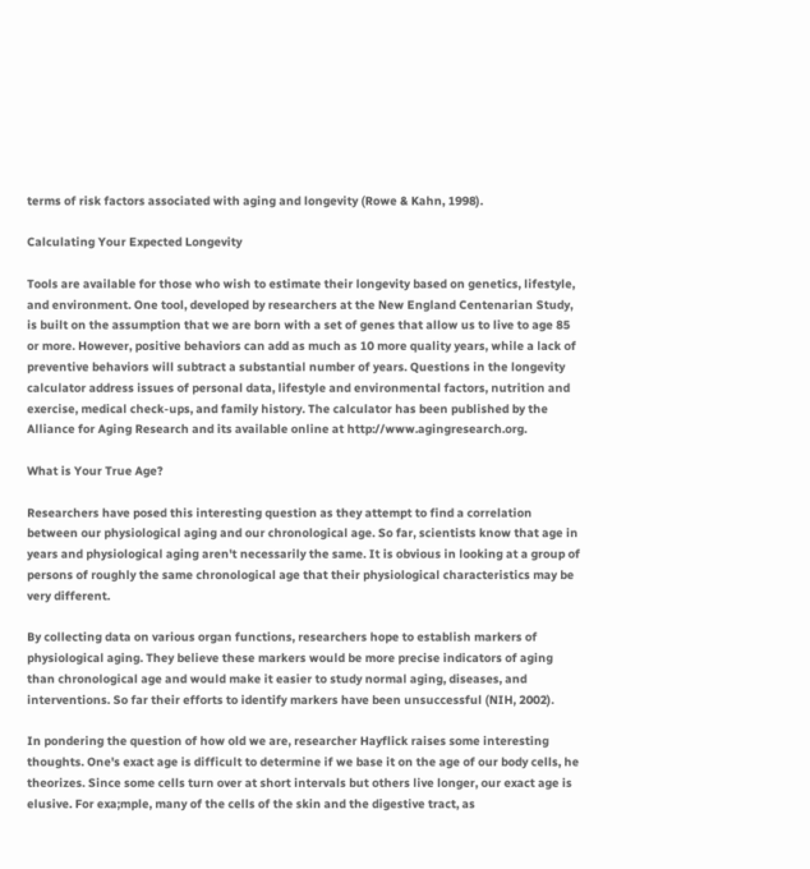terms of risk factors associated with aging and longevity (Rowe & Kahn, 1998).

Calculating Your Expected Longevity

Tools are available for those who wish to estimate their longevity based on genetics, lifestyle, and environment. One tool, developed by researchers at the New England Centenarian Study, is built on the assumption that we are born with a set of genes that allow us to live to age 85 or more. However, positive behaviors can add as much as 10 more quality years, while a lack of preventive behaviors will subtract a substantial number of years. Questions in the longevity calculator address issues of personal data, lifestyle and environmental factors, nutrition and exercise, medical check-ups, and family history. The calculator has been published by the Alliance for Aging Research and its available online at http://www.agingresearch.org.

What is Your True Age?

Researchers have posed this interesting question as they attempt to find a correlation between our physiological aging and our chronological age. So far, scientists know that age in years and physiological aging aren't necessarily the same. It is obvious in looking at a group of persons of roughly the same chronological age that their physiological characteristics may be very different.

By collecting data on various organ functions, researchers hope to establish markers of physiological aging. They believe these markers would be more precise indicators of aging than chronological age and would make it easier to study normal aging, diseases, and interventions. So far their efforts to identify markers have been unsuccessful (NIH, 2002).

In pondering the question of how old we are, researcher Hayflick raises some interesting thoughts. One's exact age is difficult to determine if we base it on the age of our body cells, he theorizes. Since some cells turn over at short intervals but others live longer, our exact age is elusive. For exa;mple, many of the cells of the skin and the digestive tract, as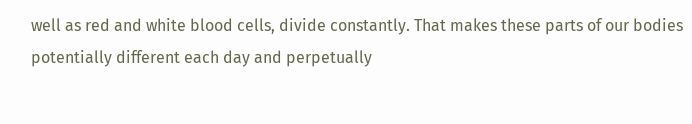well as red and white blood cells, divide constantly. That makes these parts of our bodies potentially different each day and perpetually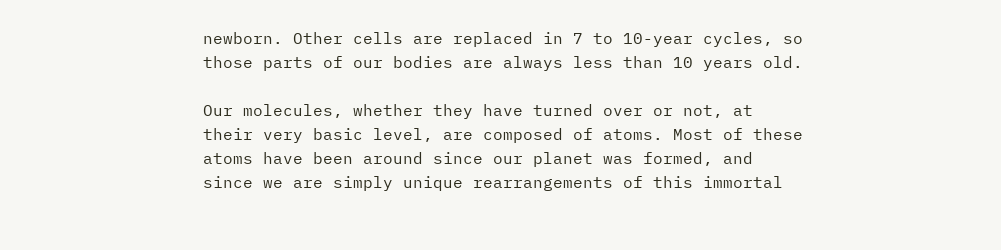newborn. Other cells are replaced in 7 to 10-year cycles, so those parts of our bodies are always less than 10 years old.

Our molecules, whether they have turned over or not, at their very basic level, are composed of atoms. Most of these atoms have been around since our planet was formed, and since we are simply unique rearrangements of this immortal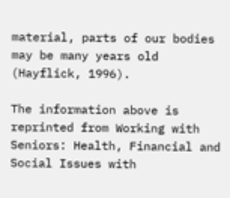material, parts of our bodies may be many years old (Hayflick, 1996).

The information above is reprinted from Working with Seniors: Health, Financial and Social Issues with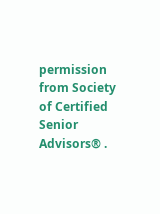permission from Society of Certified Senior Advisors® .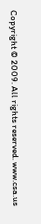Copyright © 2009. All rights reserved. www.csa.us